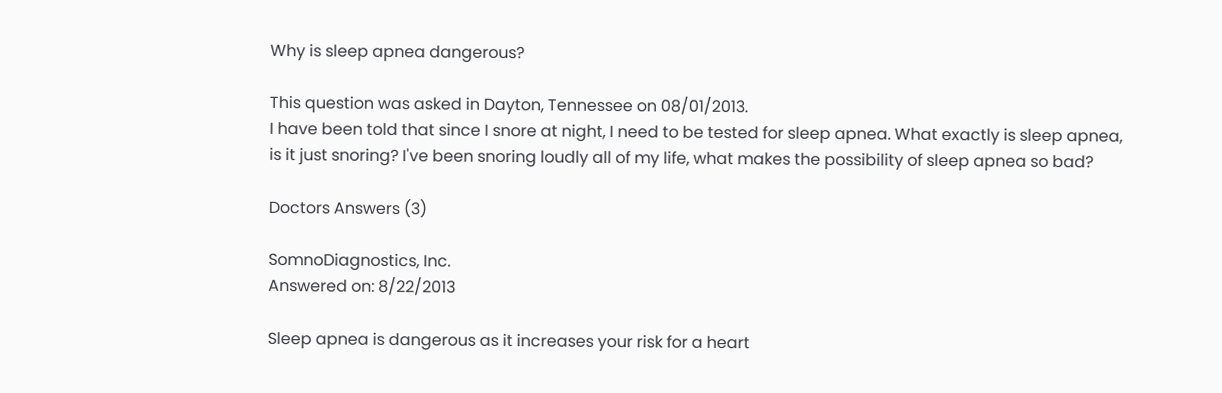Why is sleep apnea dangerous?

This question was asked in Dayton, Tennessee on 08/01/2013.
I have been told that since I snore at night, I need to be tested for sleep apnea. What exactly is sleep apnea, is it just snoring? I've been snoring loudly all of my life, what makes the possibility of sleep apnea so bad?

Doctors Answers (3)

SomnoDiagnostics, Inc.
Answered on: 8/22/2013

Sleep apnea is dangerous as it increases your risk for a heart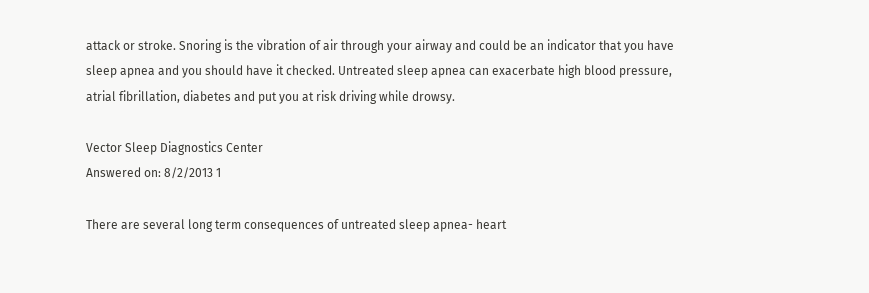attack or stroke. Snoring is the vibration of air through your airway and could be an indicator that you have sleep apnea and you should have it checked. Untreated sleep apnea can exacerbate high blood pressure, atrial fibrillation, diabetes and put you at risk driving while drowsy.

Vector Sleep Diagnostics Center
Answered on: 8/2/2013 1

There are several long term consequences of untreated sleep apnea- heart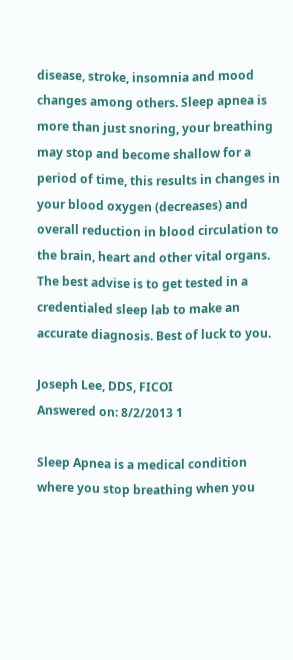disease, stroke, insomnia and mood changes among others. Sleep apnea is more than just snoring, your breathing may stop and become shallow for a period of time, this results in changes in your blood oxygen (decreases) and overall reduction in blood circulation to the brain, heart and other vital organs. The best advise is to get tested in a credentialed sleep lab to make an accurate diagnosis. Best of luck to you.

Joseph Lee, DDS, FICOI
Answered on: 8/2/2013 1

Sleep Apnea is a medical condition where you stop breathing when you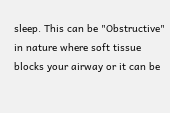sleep. This can be "Obstructive" in nature where soft tissue blocks your airway or it can be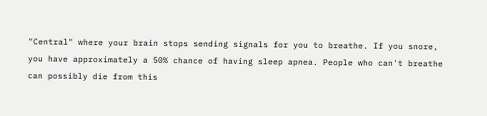"Central" where your brain stops sending signals for you to breathe. If you snore, you have approximately a 50% chance of having sleep apnea. People who can't breathe can possibly die from this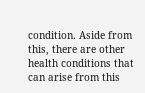condition. Aside from this, there are other health conditions that can arise from this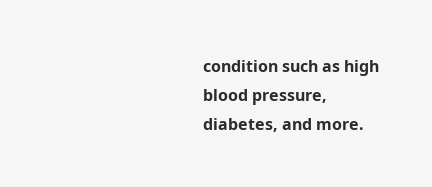condition such as high blood pressure, diabetes, and more.